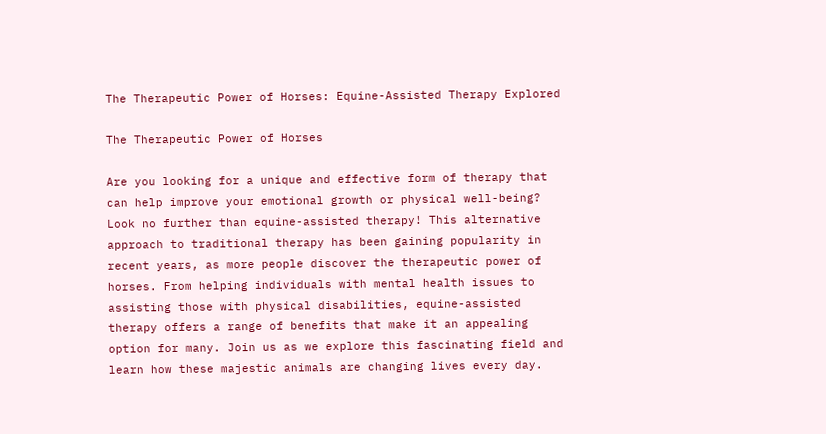The Therapeutic Power of Horses: Equine-Assisted Therapy Explored

The Therapeutic Power of Horses

Are you looking for a unique and effective form of therapy that can help improve your emotional growth or physical well-being? Look no further than equine-assisted therapy! This alternative approach to traditional therapy has been gaining popularity in recent years, as more people discover the therapeutic power of horses. From helping individuals with mental health issues to assisting those with physical disabilities, equine-assisted therapy offers a range of benefits that make it an appealing option for many. Join us as we explore this fascinating field and learn how these majestic animals are changing lives every day.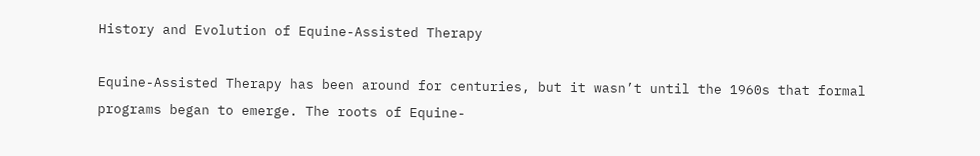History and Evolution of Equine-Assisted Therapy

Equine-Assisted Therapy has been around for centuries, but it wasn’t until the 1960s that formal programs began to emerge. The roots of Equine-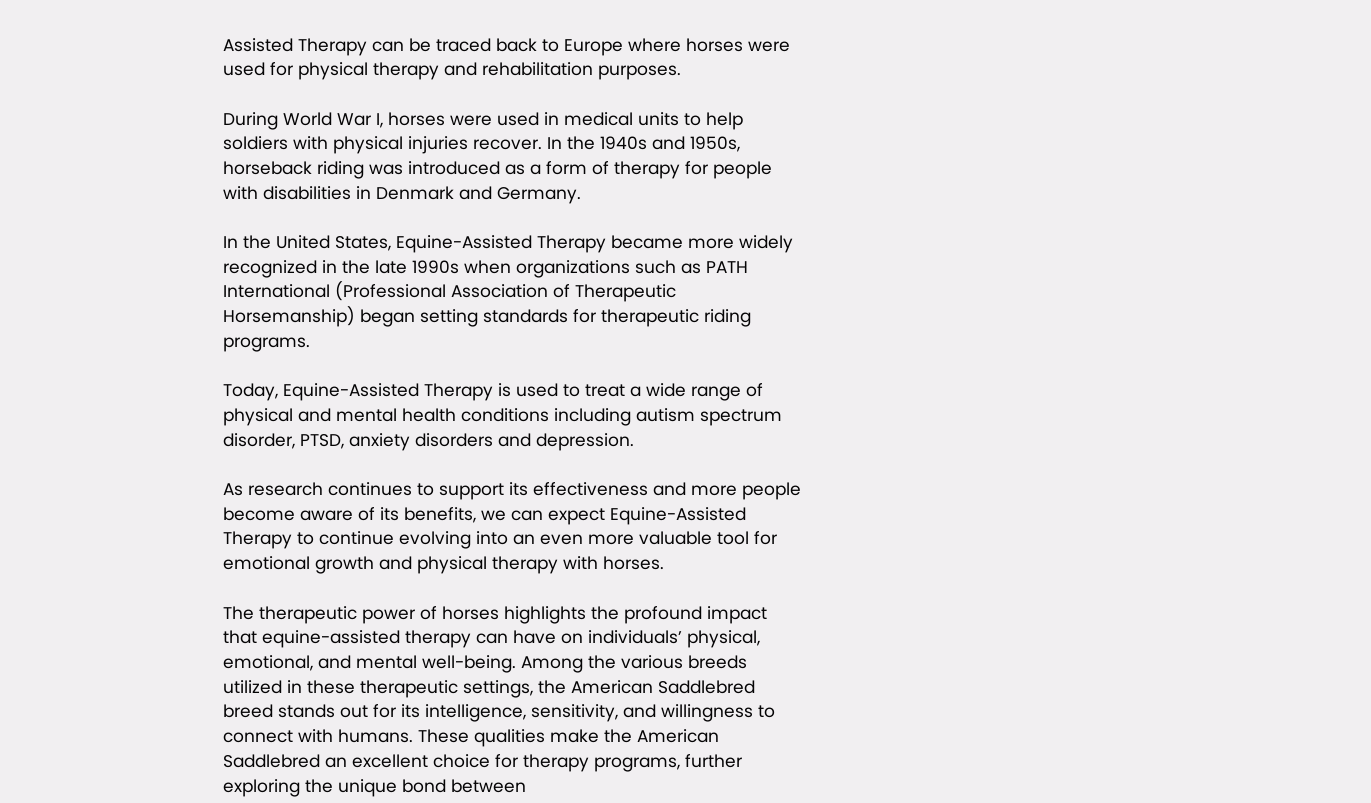Assisted Therapy can be traced back to Europe where horses were used for physical therapy and rehabilitation purposes.

During World War I, horses were used in medical units to help soldiers with physical injuries recover. In the 1940s and 1950s, horseback riding was introduced as a form of therapy for people with disabilities in Denmark and Germany.

In the United States, Equine-Assisted Therapy became more widely recognized in the late 1990s when organizations such as PATH International (Professional Association of Therapeutic Horsemanship) began setting standards for therapeutic riding programs.

Today, Equine-Assisted Therapy is used to treat a wide range of physical and mental health conditions including autism spectrum disorder, PTSD, anxiety disorders and depression.

As research continues to support its effectiveness and more people become aware of its benefits, we can expect Equine-Assisted Therapy to continue evolving into an even more valuable tool for emotional growth and physical therapy with horses.

The therapeutic power of horses highlights the profound impact that equine-assisted therapy can have on individuals’ physical, emotional, and mental well-being. Among the various breeds utilized in these therapeutic settings, the American Saddlebred breed stands out for its intelligence, sensitivity, and willingness to connect with humans. These qualities make the American Saddlebred an excellent choice for therapy programs, further exploring the unique bond between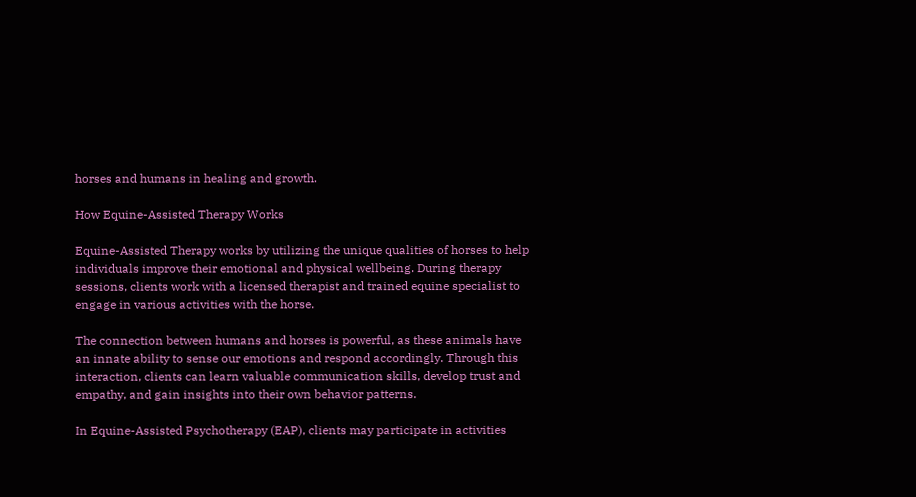horses and humans in healing and growth.

How Equine-Assisted Therapy Works

Equine-Assisted Therapy works by utilizing the unique qualities of horses to help individuals improve their emotional and physical wellbeing. During therapy sessions, clients work with a licensed therapist and trained equine specialist to engage in various activities with the horse.

The connection between humans and horses is powerful, as these animals have an innate ability to sense our emotions and respond accordingly. Through this interaction, clients can learn valuable communication skills, develop trust and empathy, and gain insights into their own behavior patterns.

In Equine-Assisted Psychotherapy (EAP), clients may participate in activities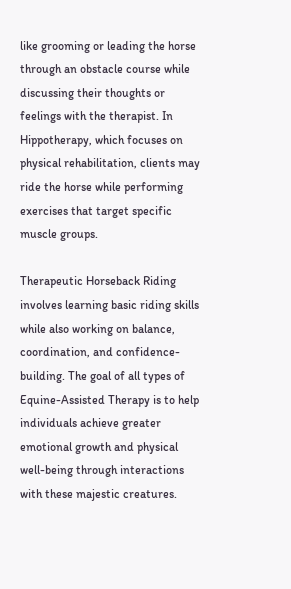like grooming or leading the horse through an obstacle course while discussing their thoughts or feelings with the therapist. In Hippotherapy, which focuses on physical rehabilitation, clients may ride the horse while performing exercises that target specific muscle groups.

Therapeutic Horseback Riding involves learning basic riding skills while also working on balance, coordination, and confidence-building. The goal of all types of Equine-Assisted Therapy is to help individuals achieve greater emotional growth and physical well-being through interactions with these majestic creatures.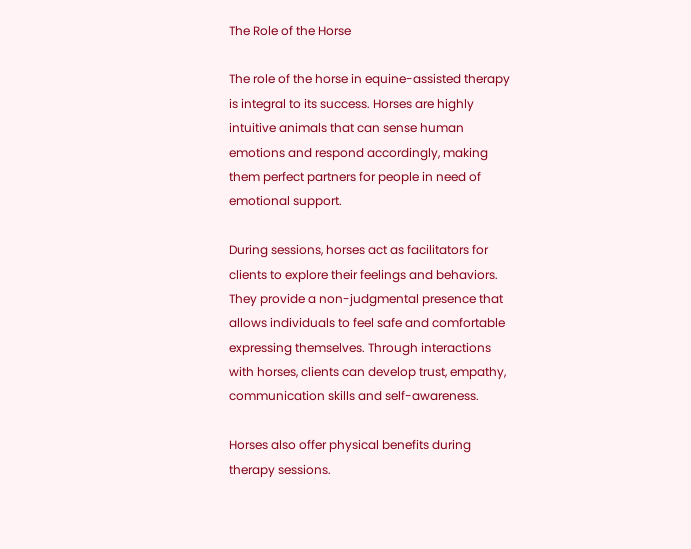The Role of the Horse

The role of the horse in equine-assisted therapy is integral to its success. Horses are highly intuitive animals that can sense human emotions and respond accordingly, making them perfect partners for people in need of emotional support.

During sessions, horses act as facilitators for clients to explore their feelings and behaviors. They provide a non-judgmental presence that allows individuals to feel safe and comfortable expressing themselves. Through interactions with horses, clients can develop trust, empathy, communication skills and self-awareness.

Horses also offer physical benefits during therapy sessions.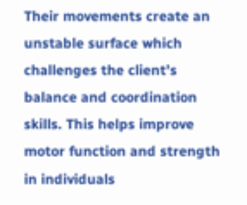Their movements create an unstable surface which challenges the client’s balance and coordination skills. This helps improve motor function and strength in individuals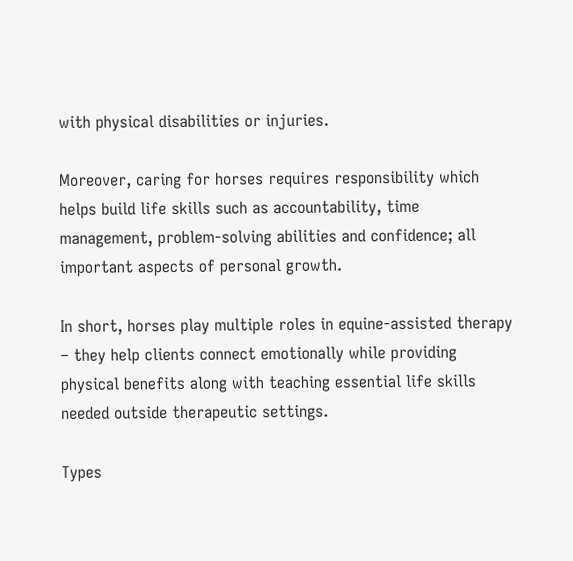with physical disabilities or injuries.

Moreover, caring for horses requires responsibility which helps build life skills such as accountability, time management, problem-solving abilities and confidence; all important aspects of personal growth.

In short, horses play multiple roles in equine-assisted therapy – they help clients connect emotionally while providing physical benefits along with teaching essential life skills needed outside therapeutic settings.

Types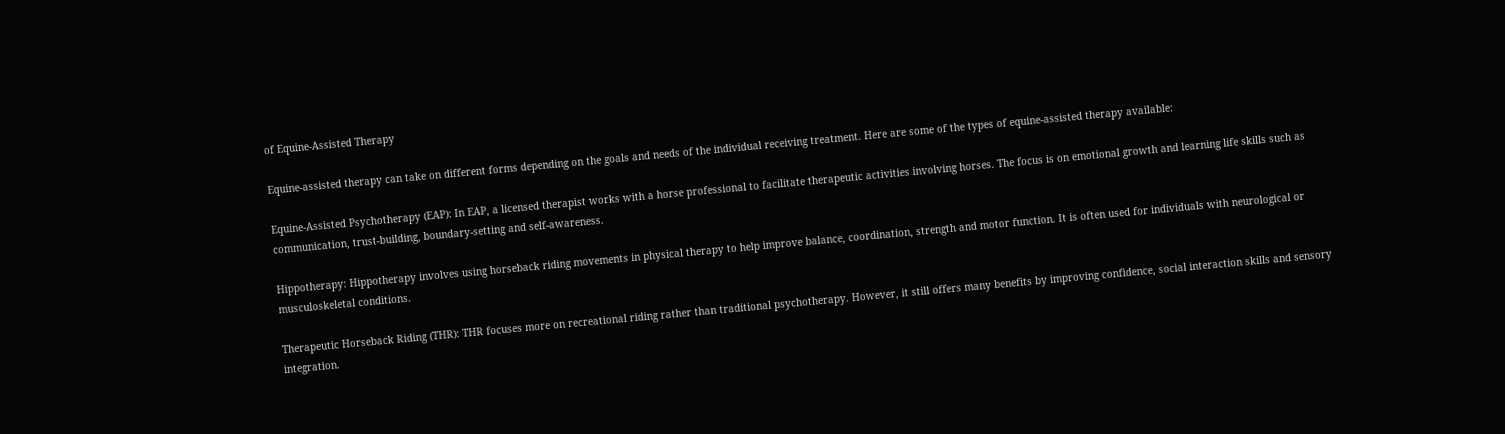of Equine-Assisted Therapy

Equine-assisted therapy can take on different forms depending on the goals and needs of the individual receiving treatment. Here are some of the types of equine-assisted therapy available:

Equine-Assisted Psychotherapy (EAP): In EAP, a licensed therapist works with a horse professional to facilitate therapeutic activities involving horses. The focus is on emotional growth and learning life skills such as communication, trust-building, boundary-setting and self-awareness.

Hippotherapy: Hippotherapy involves using horseback riding movements in physical therapy to help improve balance, coordination, strength and motor function. It is often used for individuals with neurological or musculoskeletal conditions.

Therapeutic Horseback Riding (THR): THR focuses more on recreational riding rather than traditional psychotherapy. However, it still offers many benefits by improving confidence, social interaction skills and sensory integration.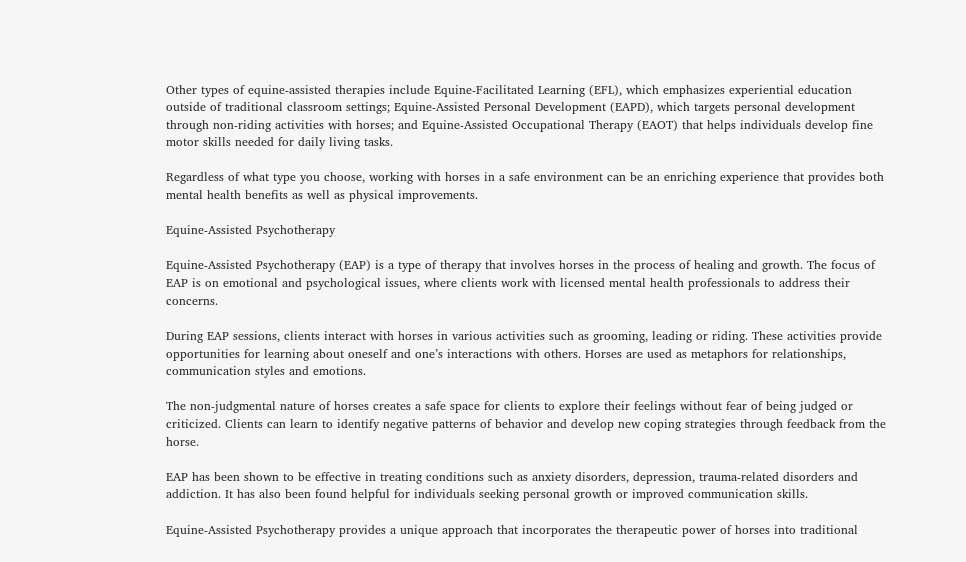Other types of equine-assisted therapies include Equine-Facilitated Learning (EFL), which emphasizes experiential education outside of traditional classroom settings; Equine-Assisted Personal Development (EAPD), which targets personal development through non-riding activities with horses; and Equine-Assisted Occupational Therapy (EAOT) that helps individuals develop fine motor skills needed for daily living tasks.

Regardless of what type you choose, working with horses in a safe environment can be an enriching experience that provides both mental health benefits as well as physical improvements.

Equine-Assisted Psychotherapy

Equine-Assisted Psychotherapy (EAP) is a type of therapy that involves horses in the process of healing and growth. The focus of EAP is on emotional and psychological issues, where clients work with licensed mental health professionals to address their concerns.

During EAP sessions, clients interact with horses in various activities such as grooming, leading or riding. These activities provide opportunities for learning about oneself and one’s interactions with others. Horses are used as metaphors for relationships, communication styles and emotions.

The non-judgmental nature of horses creates a safe space for clients to explore their feelings without fear of being judged or criticized. Clients can learn to identify negative patterns of behavior and develop new coping strategies through feedback from the horse.

EAP has been shown to be effective in treating conditions such as anxiety disorders, depression, trauma-related disorders and addiction. It has also been found helpful for individuals seeking personal growth or improved communication skills.

Equine-Assisted Psychotherapy provides a unique approach that incorporates the therapeutic power of horses into traditional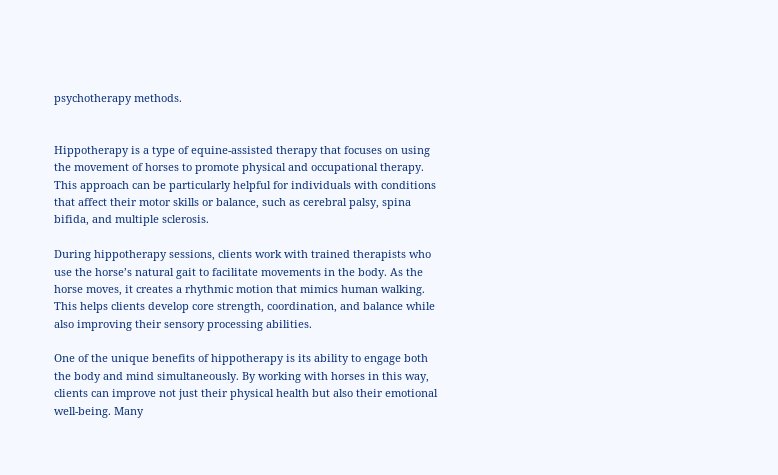psychotherapy methods.


Hippotherapy is a type of equine-assisted therapy that focuses on using the movement of horses to promote physical and occupational therapy. This approach can be particularly helpful for individuals with conditions that affect their motor skills or balance, such as cerebral palsy, spina bifida, and multiple sclerosis.

During hippotherapy sessions, clients work with trained therapists who use the horse’s natural gait to facilitate movements in the body. As the horse moves, it creates a rhythmic motion that mimics human walking. This helps clients develop core strength, coordination, and balance while also improving their sensory processing abilities.

One of the unique benefits of hippotherapy is its ability to engage both the body and mind simultaneously. By working with horses in this way, clients can improve not just their physical health but also their emotional well-being. Many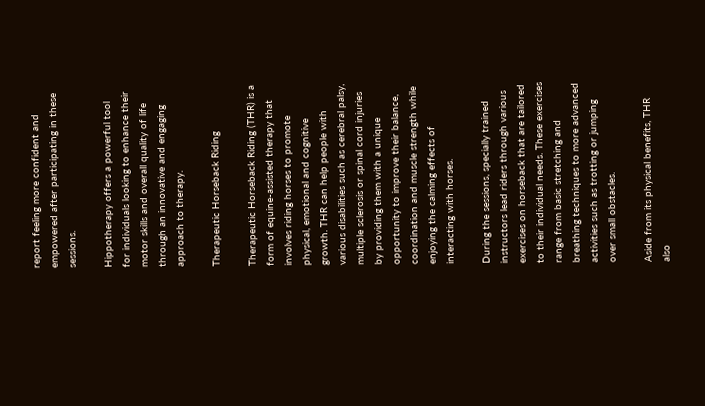report feeling more confident and empowered after participating in these sessions.

Hippotherapy offers a powerful tool for individuals looking to enhance their motor skills and overall quality of life through an innovative and engaging approach to therapy.

Therapeutic Horseback Riding

Therapeutic Horseback Riding (THR) is a form of equine-assisted therapy that involves riding horses to promote physical, emotional and cognitive growth. THR can help people with various disabilities such as cerebral palsy, multiple sclerosis or spinal cord injuries by providing them with a unique opportunity to improve their balance, coordination and muscle strength while enjoying the calming effects of interacting with horses.

During the sessions, specially trained instructors lead riders through various exercises on horseback that are tailored to their individual needs. These exercises range from basic stretching and breathing techniques to more advanced activities such as trotting or jumping over small obstacles.

Aside from its physical benefits, THR also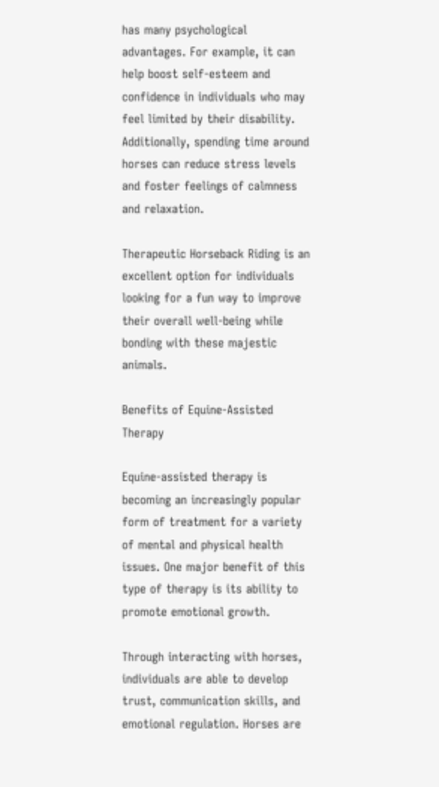has many psychological advantages. For example, it can help boost self-esteem and confidence in individuals who may feel limited by their disability. Additionally, spending time around horses can reduce stress levels and foster feelings of calmness and relaxation.

Therapeutic Horseback Riding is an excellent option for individuals looking for a fun way to improve their overall well-being while bonding with these majestic animals.

Benefits of Equine-Assisted Therapy

Equine-assisted therapy is becoming an increasingly popular form of treatment for a variety of mental and physical health issues. One major benefit of this type of therapy is its ability to promote emotional growth.

Through interacting with horses, individuals are able to develop trust, communication skills, and emotional regulation. Horses are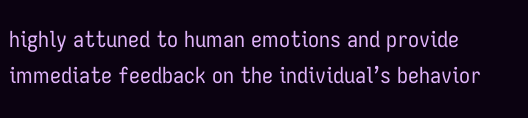highly attuned to human emotions and provide immediate feedback on the individual’s behavior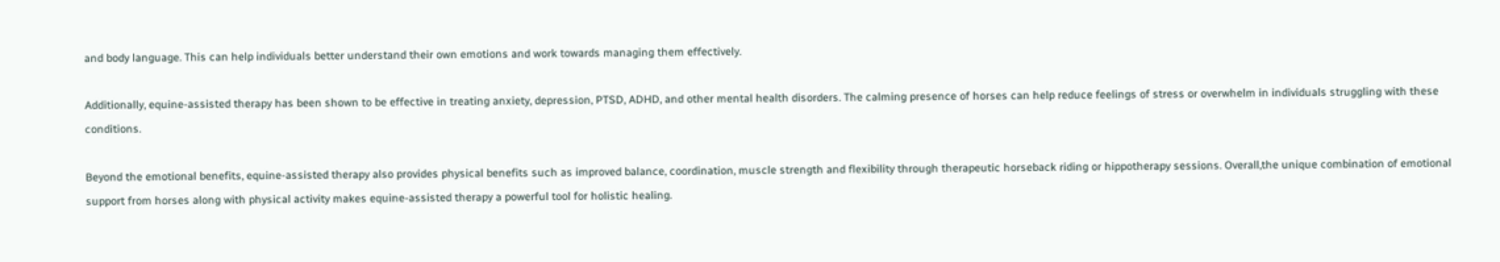and body language. This can help individuals better understand their own emotions and work towards managing them effectively.

Additionally, equine-assisted therapy has been shown to be effective in treating anxiety, depression, PTSD, ADHD, and other mental health disorders. The calming presence of horses can help reduce feelings of stress or overwhelm in individuals struggling with these conditions.

Beyond the emotional benefits, equine-assisted therapy also provides physical benefits such as improved balance, coordination, muscle strength and flexibility through therapeutic horseback riding or hippotherapy sessions. Overall,the unique combination of emotional support from horses along with physical activity makes equine-assisted therapy a powerful tool for holistic healing.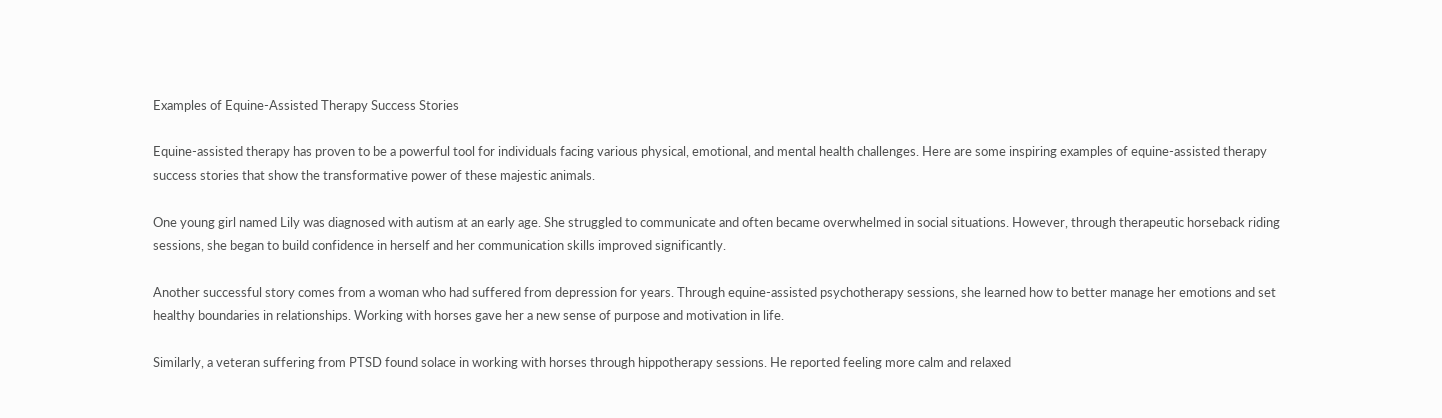Examples of Equine-Assisted Therapy Success Stories

Equine-assisted therapy has proven to be a powerful tool for individuals facing various physical, emotional, and mental health challenges. Here are some inspiring examples of equine-assisted therapy success stories that show the transformative power of these majestic animals.

One young girl named Lily was diagnosed with autism at an early age. She struggled to communicate and often became overwhelmed in social situations. However, through therapeutic horseback riding sessions, she began to build confidence in herself and her communication skills improved significantly.

Another successful story comes from a woman who had suffered from depression for years. Through equine-assisted psychotherapy sessions, she learned how to better manage her emotions and set healthy boundaries in relationships. Working with horses gave her a new sense of purpose and motivation in life.

Similarly, a veteran suffering from PTSD found solace in working with horses through hippotherapy sessions. He reported feeling more calm and relaxed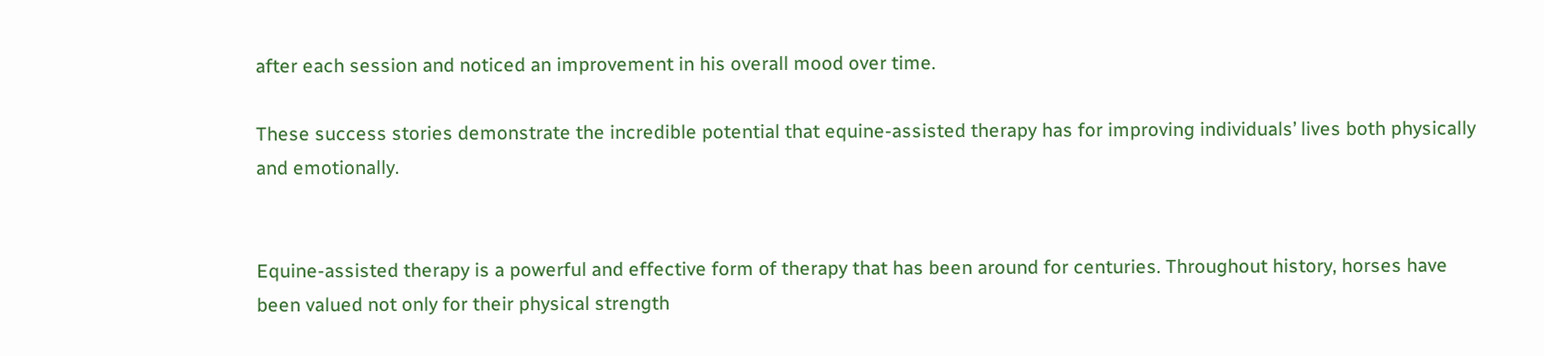after each session and noticed an improvement in his overall mood over time.

These success stories demonstrate the incredible potential that equine-assisted therapy has for improving individuals’ lives both physically and emotionally.


Equine-assisted therapy is a powerful and effective form of therapy that has been around for centuries. Throughout history, horses have been valued not only for their physical strength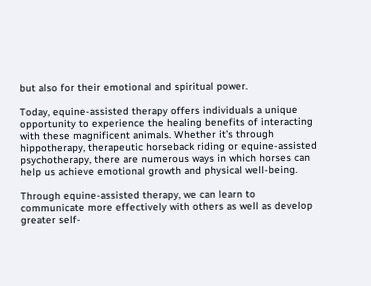but also for their emotional and spiritual power.

Today, equine-assisted therapy offers individuals a unique opportunity to experience the healing benefits of interacting with these magnificent animals. Whether it’s through hippotherapy, therapeutic horseback riding or equine-assisted psychotherapy, there are numerous ways in which horses can help us achieve emotional growth and physical well-being.

Through equine-assisted therapy, we can learn to communicate more effectively with others as well as develop greater self-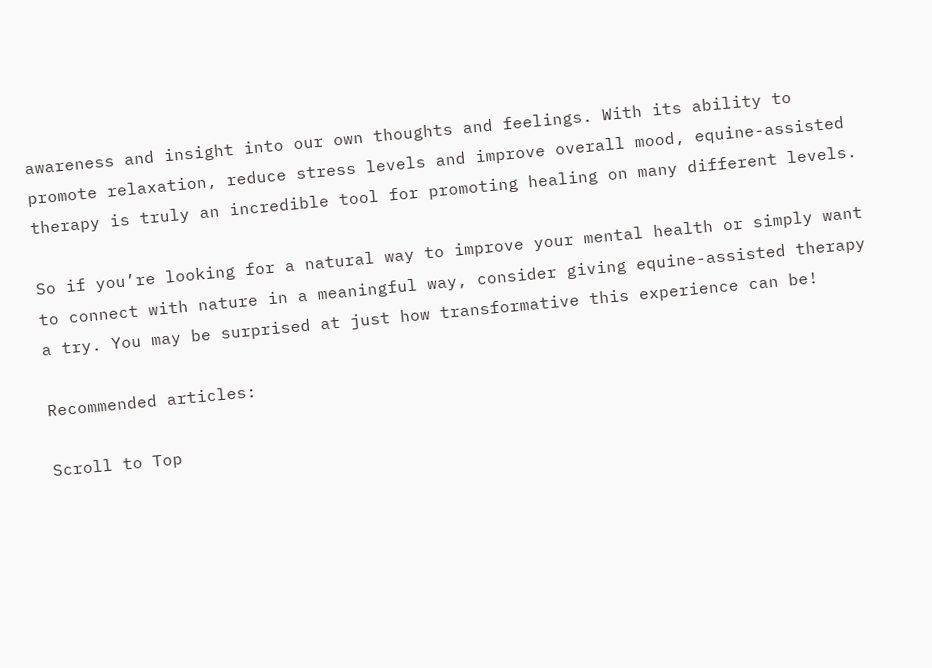awareness and insight into our own thoughts and feelings. With its ability to promote relaxation, reduce stress levels and improve overall mood, equine-assisted therapy is truly an incredible tool for promoting healing on many different levels.

So if you’re looking for a natural way to improve your mental health or simply want to connect with nature in a meaningful way, consider giving equine-assisted therapy a try. You may be surprised at just how transformative this experience can be!

Recommended articles:

Scroll to Top